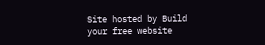Site hosted by Build your free website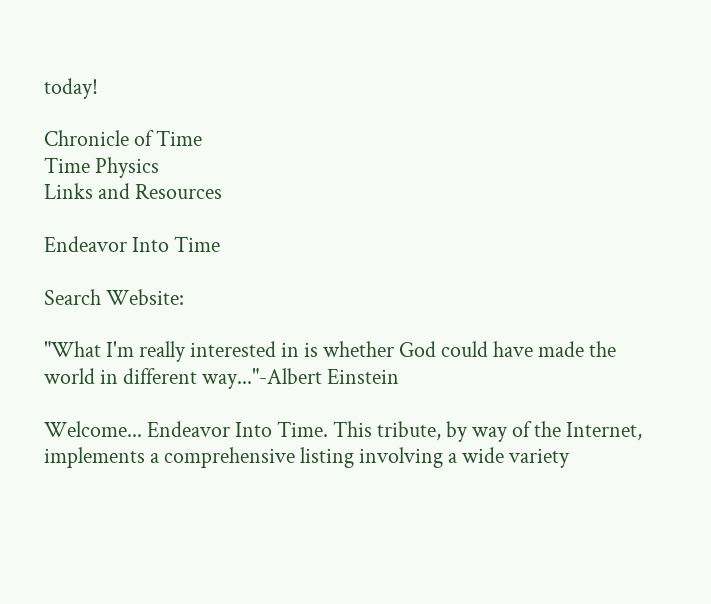today!

Chronicle of Time
Time Physics
Links and Resources

Endeavor Into Time

Search Website:

"What I'm really interested in is whether God could have made the world in different way..."-Albert Einstein

Welcome... Endeavor Into Time. This tribute, by way of the Internet, implements a comprehensive listing involving a wide variety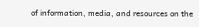of information, media, and resources on the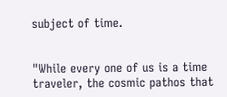subject of time.


"While every one of us is a time traveler, the cosmic pathos that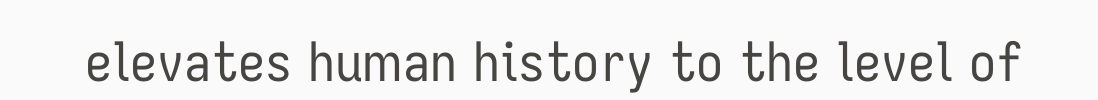elevates human history to the level of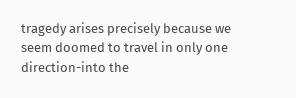tragedy arises precisely because we seem doomed to travel in only one direction-into the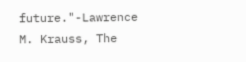future."-Lawrence M. Krauss, The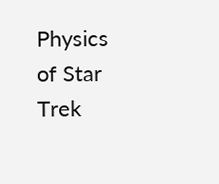Physics of Star Trek